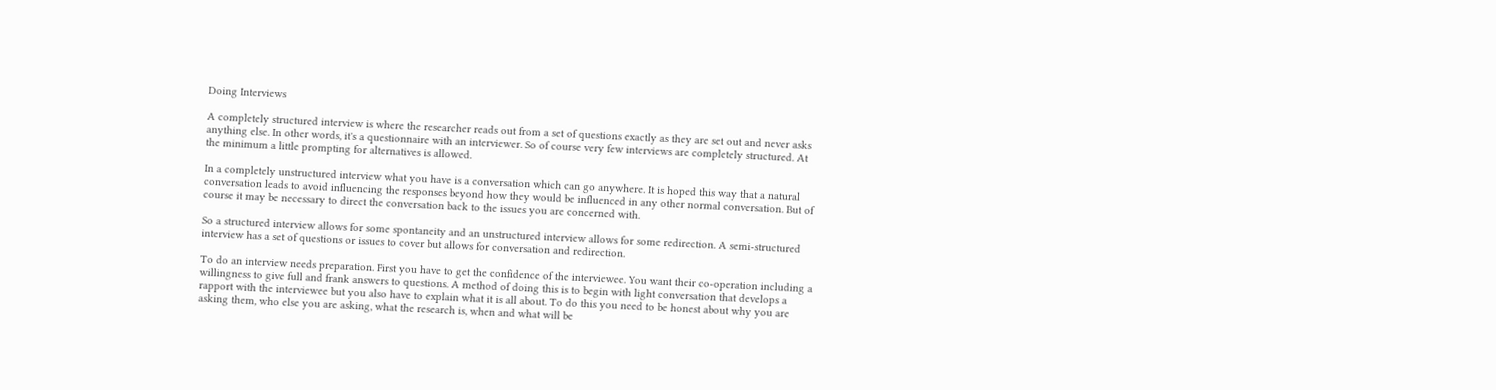Doing Interviews

A completely structured interview is where the researcher reads out from a set of questions exactly as they are set out and never asks anything else. In other words, it's a questionnaire with an interviewer. So of course very few interviews are completely structured. At the minimum a little prompting for alternatives is allowed.

In a completely unstructured interview what you have is a conversation which can go anywhere. It is hoped this way that a natural conversation leads to avoid influencing the responses beyond how they would be influenced in any other normal conversation. But of course it may be necessary to direct the conversation back to the issues you are concerned with.

So a structured interview allows for some spontaneity and an unstructured interview allows for some redirection. A semi-structured interview has a set of questions or issues to cover but allows for conversation and redirection.

To do an interview needs preparation. First you have to get the confidence of the interviewee. You want their co-operation including a willingness to give full and frank answers to questions. A method of doing this is to begin with light conversation that develops a rapport with the interviewee but you also have to explain what it is all about. To do this you need to be honest about why you are asking them, who else you are asking, what the research is, when and what will be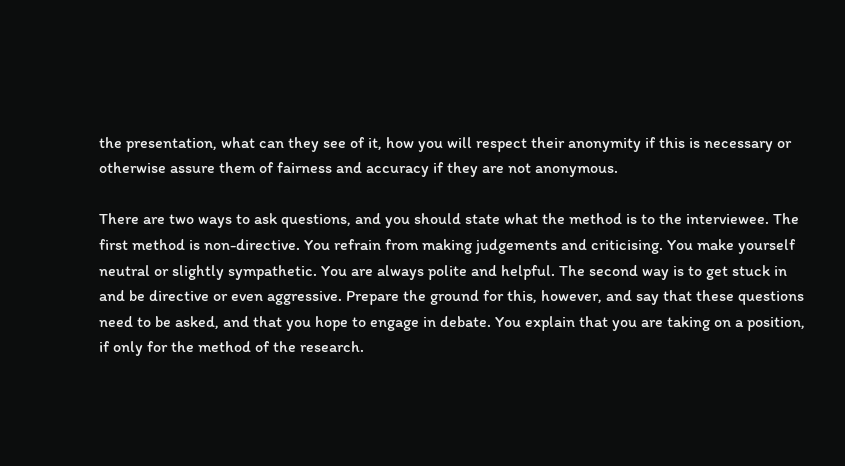the presentation, what can they see of it, how you will respect their anonymity if this is necessary or otherwise assure them of fairness and accuracy if they are not anonymous.

There are two ways to ask questions, and you should state what the method is to the interviewee. The first method is non-directive. You refrain from making judgements and criticising. You make yourself neutral or slightly sympathetic. You are always polite and helpful. The second way is to get stuck in and be directive or even aggressive. Prepare the ground for this, however, and say that these questions need to be asked, and that you hope to engage in debate. You explain that you are taking on a position, if only for the method of the research.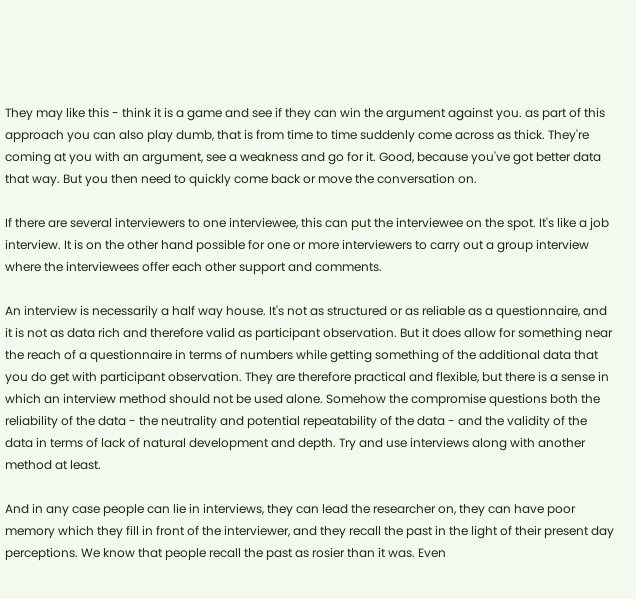They may like this - think it is a game and see if they can win the argument against you. as part of this approach you can also play dumb, that is from time to time suddenly come across as thick. They're coming at you with an argument, see a weakness and go for it. Good, because you've got better data that way. But you then need to quickly come back or move the conversation on.

If there are several interviewers to one interviewee, this can put the interviewee on the spot. It's like a job interview. It is on the other hand possible for one or more interviewers to carry out a group interview where the interviewees offer each other support and comments.

An interview is necessarily a half way house. It's not as structured or as reliable as a questionnaire, and it is not as data rich and therefore valid as participant observation. But it does allow for something near the reach of a questionnaire in terms of numbers while getting something of the additional data that you do get with participant observation. They are therefore practical and flexible, but there is a sense in which an interview method should not be used alone. Somehow the compromise questions both the reliability of the data - the neutrality and potential repeatability of the data - and the validity of the data in terms of lack of natural development and depth. Try and use interviews along with another method at least.

And in any case people can lie in interviews, they can lead the researcher on, they can have poor memory which they fill in front of the interviewer, and they recall the past in the light of their present day perceptions. We know that people recall the past as rosier than it was. Even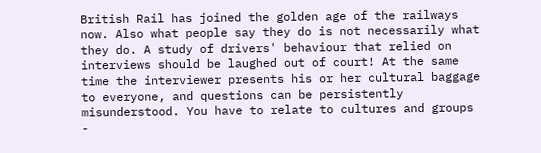British Rail has joined the golden age of the railways now. Also what people say they do is not necessarily what they do. A study of drivers' behaviour that relied on interviews should be laughed out of court! At the same time the interviewer presents his or her cultural baggage to everyone, and questions can be persistently misunderstood. You have to relate to cultures and groups -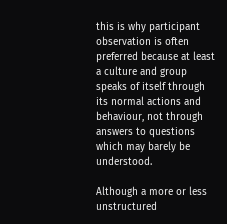this is why participant observation is often preferred because at least a culture and group speaks of itself through its normal actions and behaviour, not through answers to questions which may barely be understood.

Although a more or less unstructured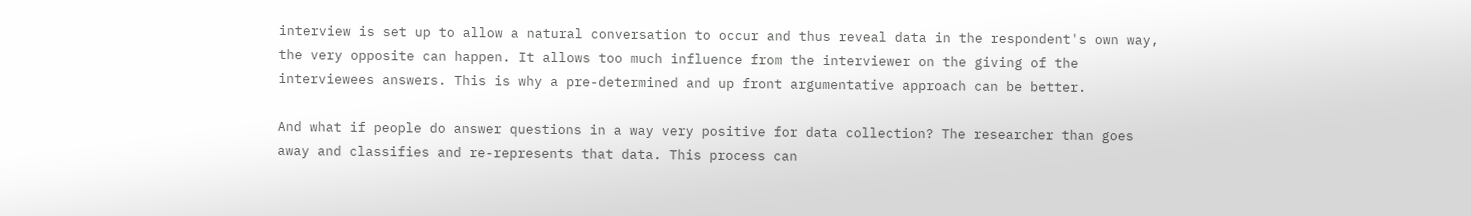interview is set up to allow a natural conversation to occur and thus reveal data in the respondent's own way, the very opposite can happen. It allows too much influence from the interviewer on the giving of the interviewees answers. This is why a pre-determined and up front argumentative approach can be better.

And what if people do answer questions in a way very positive for data collection? The researcher than goes away and classifies and re-represents that data. This process can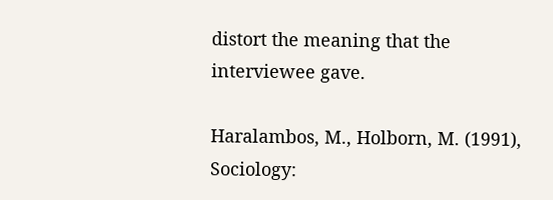distort the meaning that the interviewee gave.

Haralambos, M., Holborn, M. (1991), Sociology: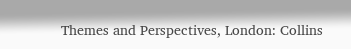Themes and Perspectives, London: Collins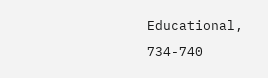Educational, 734-740